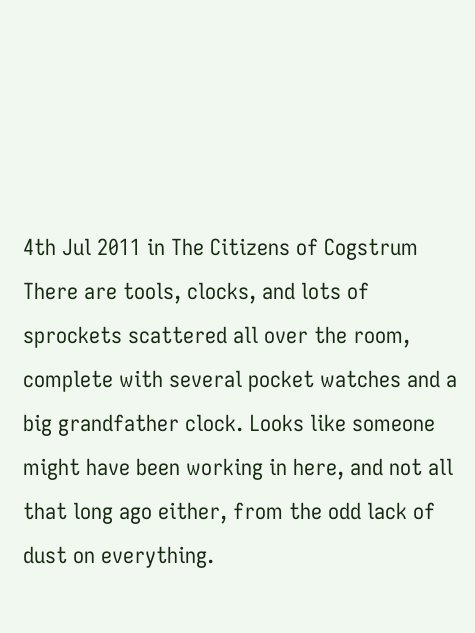4th Jul 2011 in The Citizens of Cogstrum
There are tools, clocks, and lots of sprockets scattered all over the room, complete with several pocket watches and a big grandfather clock. Looks like someone might have been working in here, and not all that long ago either, from the odd lack of dust on everything.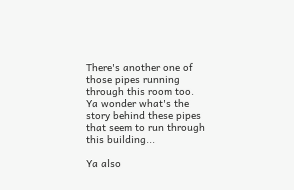There's another one of those pipes running through this room too. Ya wonder what's the story behind these pipes that seem to run through this building...

Ya also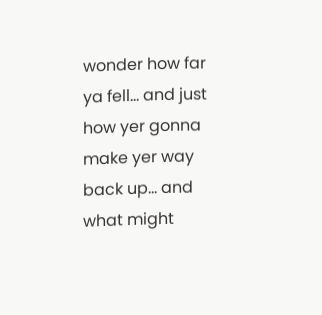wonder how far ya fell... and just how yer gonna make yer way back up... and what might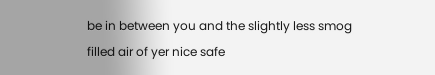be in between you and the slightly less smog filled air of yer nice safe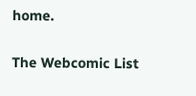home.

The Webcomic List